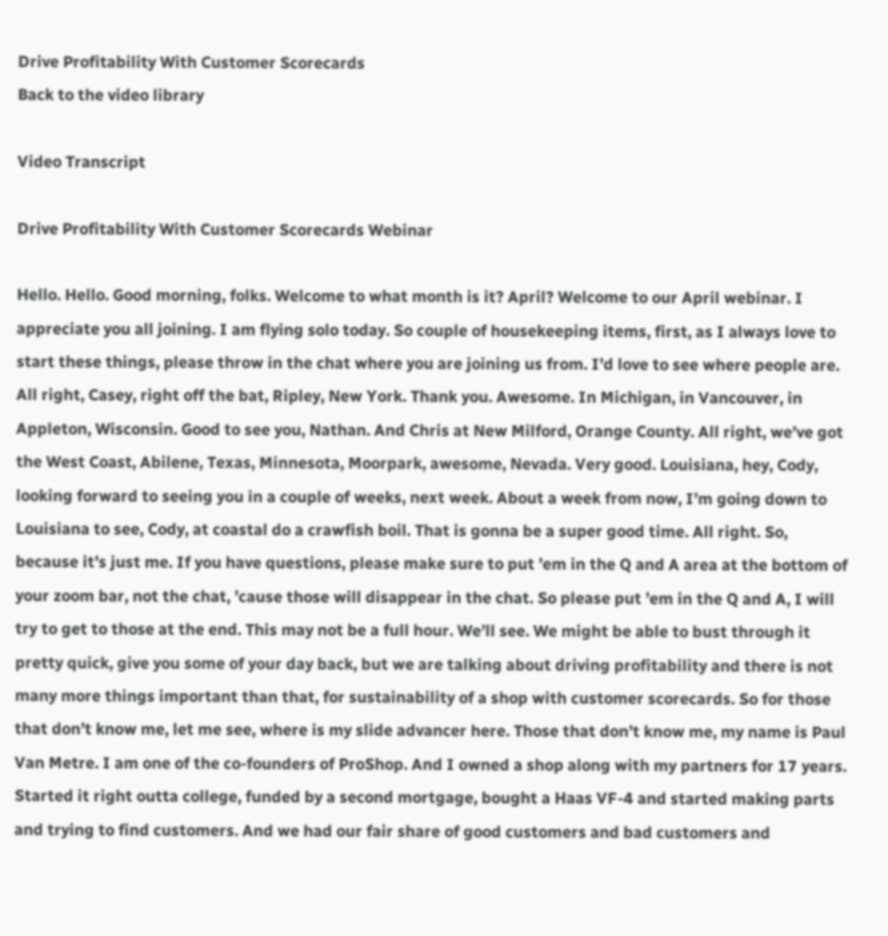Drive Profitability With Customer Scorecards
Back to the video library

Video Transcript

Drive Profitability With Customer Scorecards Webinar

Hello. Hello. Good morning, folks. Welcome to what month is it? April? Welcome to our April webinar. I appreciate you all joining. I am flying solo today. So couple of housekeeping items, first, as I always love to start these things, please throw in the chat where you are joining us from. I’d love to see where people are. All right, Casey, right off the bat, Ripley, New York. Thank you. Awesome. In Michigan, in Vancouver, in Appleton, Wisconsin. Good to see you, Nathan. And Chris at New Milford, Orange County. All right, we’ve got the West Coast, Abilene, Texas, Minnesota, Moorpark, awesome, Nevada. Very good. Louisiana, hey, Cody, looking forward to seeing you in a couple of weeks, next week. About a week from now, I’m going down to Louisiana to see, Cody, at coastal do a crawfish boil. That is gonna be a super good time. All right. So, because it’s just me. If you have questions, please make sure to put ’em in the Q and A area at the bottom of your zoom bar, not the chat, ’cause those will disappear in the chat. So please put ’em in the Q and A, I will try to get to those at the end. This may not be a full hour. We’ll see. We might be able to bust through it pretty quick, give you some of your day back, but we are talking about driving profitability and there is not many more things important than that, for sustainability of a shop with customer scorecards. So for those that don’t know me, let me see, where is my slide advancer here. Those that don’t know me, my name is Paul Van Metre. I am one of the co-founders of ProShop. And I owned a shop along with my partners for 17 years. Started it right outta college, funded by a second mortgage, bought a Haas VF-4 and started making parts and trying to find customers. And we had our fair share of good customers and bad customers and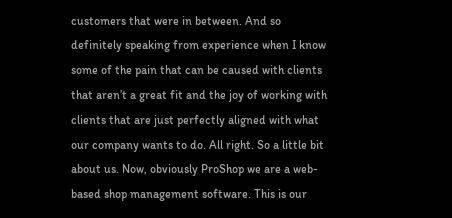customers that were in between. And so definitely speaking from experience when I know some of the pain that can be caused with clients that aren’t a great fit and the joy of working with clients that are just perfectly aligned with what our company wants to do. All right. So a little bit about us. Now, obviously ProShop we are a web-based shop management software. This is our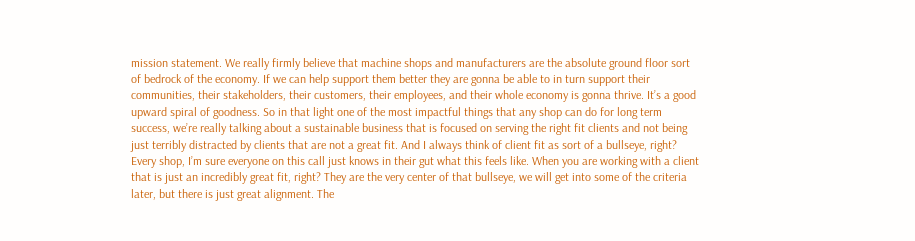mission statement. We really firmly believe that machine shops and manufacturers are the absolute ground floor sort of bedrock of the economy. If we can help support them better they are gonna be able to in turn support their communities, their stakeholders, their customers, their employees, and their whole economy is gonna thrive. It’s a good upward spiral of goodness. So in that light one of the most impactful things that any shop can do for long term success, we’re really talking about a sustainable business that is focused on serving the right fit clients and not being just terribly distracted by clients that are not a great fit. And I always think of client fit as sort of a bullseye, right? Every shop, I’m sure everyone on this call just knows in their gut what this feels like. When you are working with a client that is just an incredibly great fit, right? They are the very center of that bullseye, we will get into some of the criteria later, but there is just great alignment. The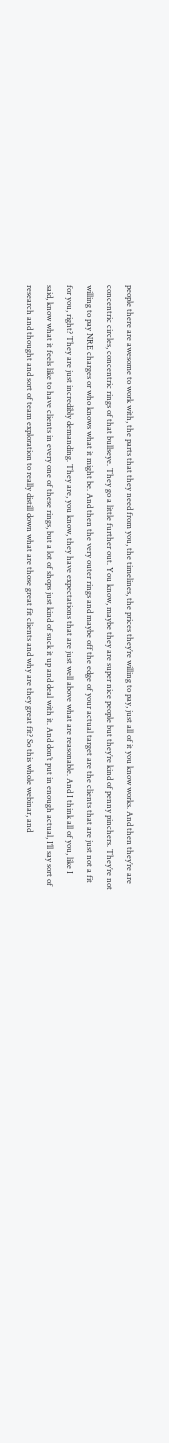people there are awesome to work with, the parts that they need from you, the timelines, the prices they’re willing to pay, just all of it you know works. And then they’re are concentric circles, concentric rings of that bullseye. They go a little further out. You know, maybe they are super nice people but they’re kind of penny pinchers. They’re not willing to pay NRE charges or who knows what it might be. And then the very outer rings and maybe off the edge of your actual target are the clients that are just not a fit for you, right? They are just incredibly demanding. They are, you know, they have expectations that are just well above what are reasonable. And I think all of you, like I said, know what it feels like to have clients in every one of these rings, but a lot of shops just kind of suck it up and deal with it. And don’t put in enough actual, I’ll say sort of research and thought and sort of team exploration to really distill down what are those great fit clients and why are they great fit? So this whole webinar, and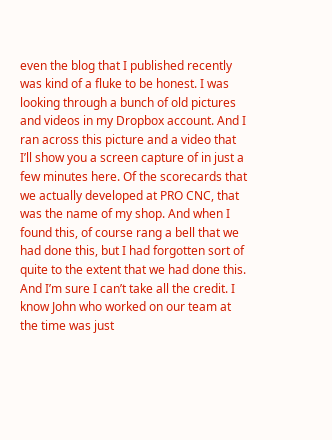even the blog that I published recently was kind of a fluke to be honest. I was looking through a bunch of old pictures and videos in my Dropbox account. And I ran across this picture and a video that I’ll show you a screen capture of in just a few minutes here. Of the scorecards that we actually developed at PRO CNC, that was the name of my shop. And when I found this, of course rang a bell that we had done this, but I had forgotten sort of quite to the extent that we had done this. And I’m sure I can’t take all the credit. I know John who worked on our team at the time was just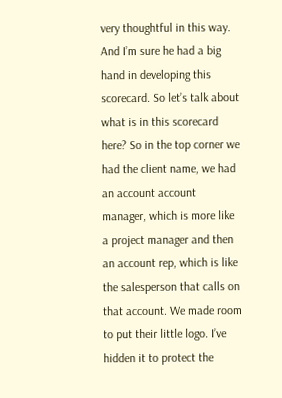very thoughtful in this way. And I’m sure he had a big hand in developing this scorecard. So let’s talk about what is in this scorecard here? So in the top corner we had the client name, we had an account account manager, which is more like a project manager and then an account rep, which is like the salesperson that calls on that account. We made room to put their little logo. I’ve hidden it to protect the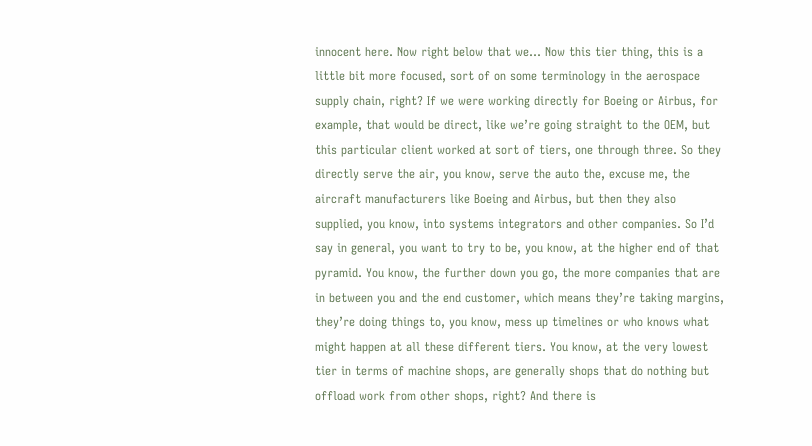innocent here. Now right below that we… Now this tier thing, this is a little bit more focused, sort of on some terminology in the aerospace supply chain, right? If we were working directly for Boeing or Airbus, for example, that would be direct, like we’re going straight to the OEM, but this particular client worked at sort of tiers, one through three. So they directly serve the air, you know, serve the auto the, excuse me, the aircraft manufacturers like Boeing and Airbus, but then they also supplied, you know, into systems integrators and other companies. So I’d say in general, you want to try to be, you know, at the higher end of that pyramid. You know, the further down you go, the more companies that are in between you and the end customer, which means they’re taking margins, they’re doing things to, you know, mess up timelines or who knows what might happen at all these different tiers. You know, at the very lowest tier in terms of machine shops, are generally shops that do nothing but offload work from other shops, right? And there is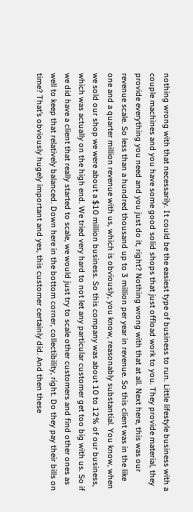nothing wrong with that necessarily. It could be the easiest type of business to run. Little lifestyle business with a couple machines and you have some good solid shops that just offload work to you. They provide material, they provide everything you need and you just do it, right? Nothing wrong with that at all. Next here, this was our revenue scale. So less than a hundred thousand up to 3 million per year in revenue. So this client was in the like one and a quarter million revenue with us, which is obviously, you know, reasonably substantial. You know, when we sold our shop we were about a $10 million business. So this company was about 10 to 12% of our business, which was actually on the high end. We tried very hard to not let any particular customer get too big with us. So if we did have a client that really started to scale, we would just try to scale other customers and find other ones as well to keep that relatively balanced. Down here in the bottom corner, collectibility, right. Do they pay their bills on time? That’s obviously hugely important and yes, this customer certainly did. And then these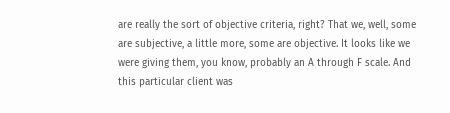are really the sort of objective criteria, right? That we, well, some are subjective, a little more, some are objective. It looks like we were giving them, you know, probably an A through F scale. And this particular client was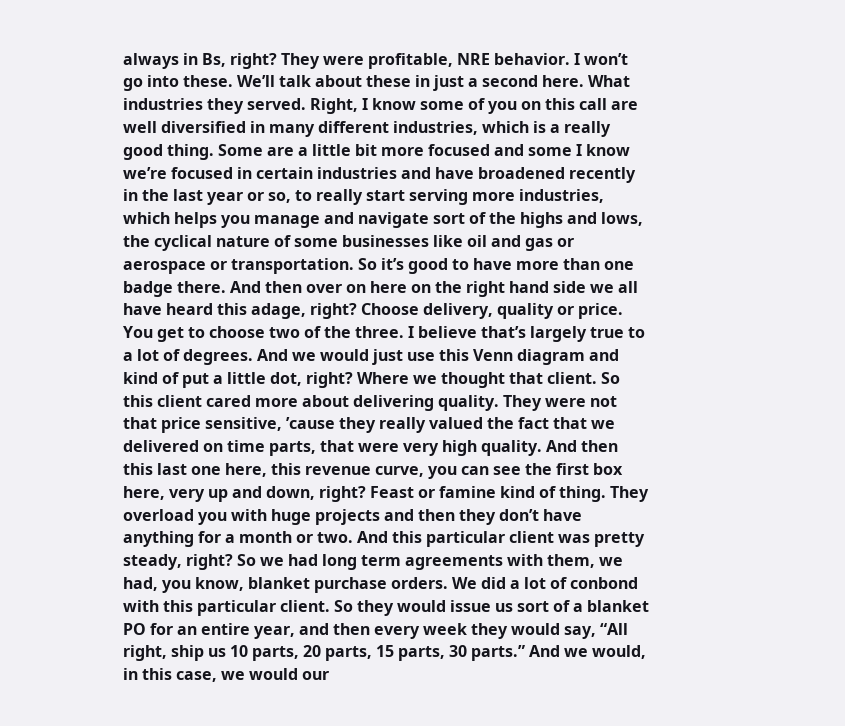always in Bs, right? They were profitable, NRE behavior. I won’t go into these. We’ll talk about these in just a second here. What industries they served. Right, I know some of you on this call are well diversified in many different industries, which is a really good thing. Some are a little bit more focused and some I know we’re focused in certain industries and have broadened recently in the last year or so, to really start serving more industries, which helps you manage and navigate sort of the highs and lows, the cyclical nature of some businesses like oil and gas or aerospace or transportation. So it’s good to have more than one badge there. And then over on here on the right hand side we all have heard this adage, right? Choose delivery, quality or price. You get to choose two of the three. I believe that’s largely true to a lot of degrees. And we would just use this Venn diagram and kind of put a little dot, right? Where we thought that client. So this client cared more about delivering quality. They were not that price sensitive, ’cause they really valued the fact that we delivered on time parts, that were very high quality. And then this last one here, this revenue curve, you can see the first box here, very up and down, right? Feast or famine kind of thing. They overload you with huge projects and then they don’t have anything for a month or two. And this particular client was pretty steady, right? So we had long term agreements with them, we had, you know, blanket purchase orders. We did a lot of conbond with this particular client. So they would issue us sort of a blanket PO for an entire year, and then every week they would say, “All right, ship us 10 parts, 20 parts, 15 parts, 30 parts.” And we would, in this case, we would our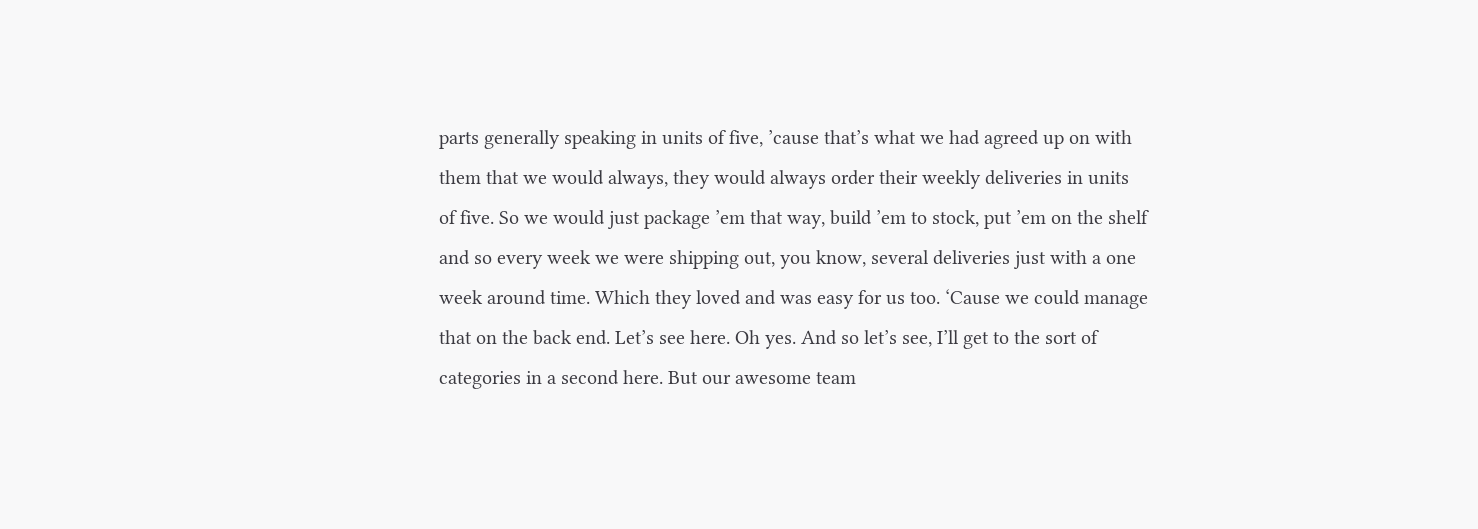parts generally speaking in units of five, ’cause that’s what we had agreed up on with them that we would always, they would always order their weekly deliveries in units of five. So we would just package ’em that way, build ’em to stock, put ’em on the shelf and so every week we were shipping out, you know, several deliveries just with a one week around time. Which they loved and was easy for us too. ‘Cause we could manage that on the back end. Let’s see here. Oh yes. And so let’s see, I’ll get to the sort of categories in a second here. But our awesome team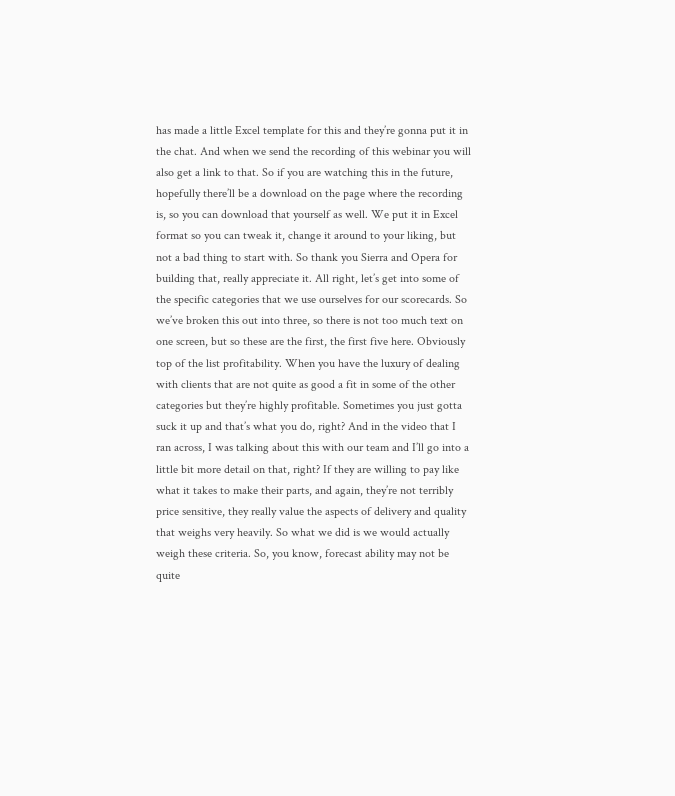has made a little Excel template for this and they’re gonna put it in the chat. And when we send the recording of this webinar you will also get a link to that. So if you are watching this in the future, hopefully there’ll be a download on the page where the recording is, so you can download that yourself as well. We put it in Excel format so you can tweak it, change it around to your liking, but not a bad thing to start with. So thank you Sierra and Opera for building that, really appreciate it. All right, let’s get into some of the specific categories that we use ourselves for our scorecards. So we’ve broken this out into three, so there is not too much text on one screen, but so these are the first, the first five here. Obviously top of the list profitability. When you have the luxury of dealing with clients that are not quite as good a fit in some of the other categories but they’re highly profitable. Sometimes you just gotta suck it up and that’s what you do, right? And in the video that I ran across, I was talking about this with our team and I’ll go into a little bit more detail on that, right? If they are willing to pay like what it takes to make their parts, and again, they’re not terribly price sensitive, they really value the aspects of delivery and quality that weighs very heavily. So what we did is we would actually weigh these criteria. So, you know, forecast ability may not be quite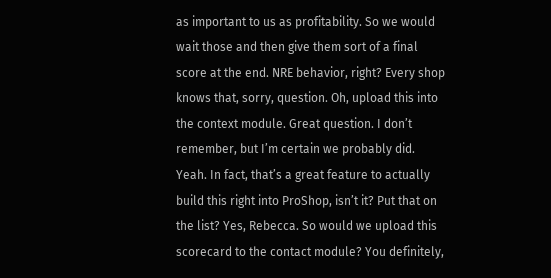as important to us as profitability. So we would wait those and then give them sort of a final score at the end. NRE behavior, right? Every shop knows that, sorry, question. Oh, upload this into the context module. Great question. I don’t remember, but I’m certain we probably did. Yeah. In fact, that’s a great feature to actually build this right into ProShop, isn’t it? Put that on the list? Yes, Rebecca. So would we upload this scorecard to the contact module? You definitely,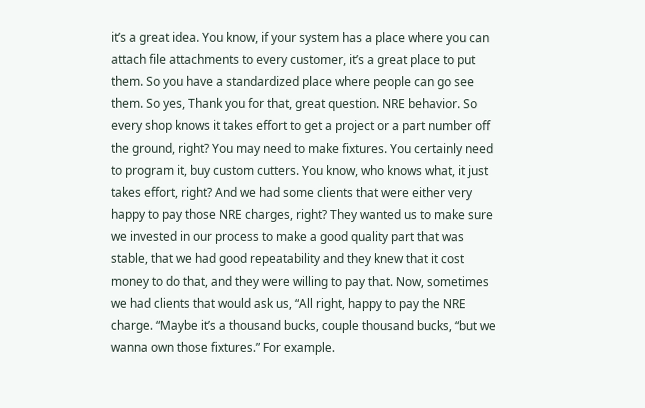it’s a great idea. You know, if your system has a place where you can attach file attachments to every customer, it’s a great place to put them. So you have a standardized place where people can go see them. So yes, Thank you for that, great question. NRE behavior. So every shop knows it takes effort to get a project or a part number off the ground, right? You may need to make fixtures. You certainly need to program it, buy custom cutters. You know, who knows what, it just takes effort, right? And we had some clients that were either very happy to pay those NRE charges, right? They wanted us to make sure we invested in our process to make a good quality part that was stable, that we had good repeatability and they knew that it cost money to do that, and they were willing to pay that. Now, sometimes we had clients that would ask us, “All right, happy to pay the NRE charge. “Maybe it’s a thousand bucks, couple thousand bucks, “but we wanna own those fixtures.” For example.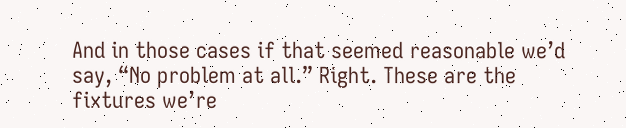And in those cases if that seemed reasonable we’d say, “No problem at all.” Right. These are the fixtures we’re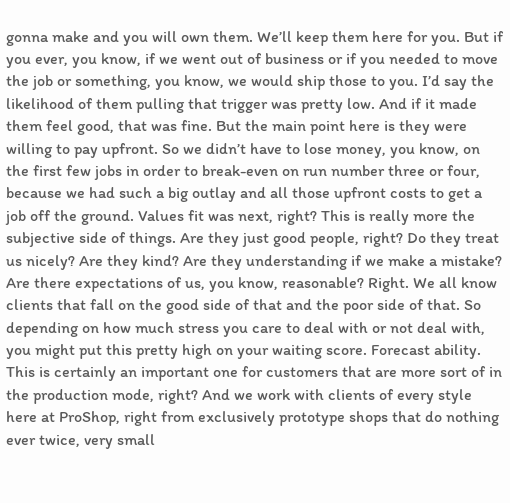gonna make and you will own them. We’ll keep them here for you. But if you ever, you know, if we went out of business or if you needed to move the job or something, you know, we would ship those to you. I’d say the likelihood of them pulling that trigger was pretty low. And if it made them feel good, that was fine. But the main point here is they were willing to pay upfront. So we didn’t have to lose money, you know, on the first few jobs in order to break-even on run number three or four, because we had such a big outlay and all those upfront costs to get a job off the ground. Values fit was next, right? This is really more the subjective side of things. Are they just good people, right? Do they treat us nicely? Are they kind? Are they understanding if we make a mistake? Are there expectations of us, you know, reasonable? Right. We all know clients that fall on the good side of that and the poor side of that. So depending on how much stress you care to deal with or not deal with, you might put this pretty high on your waiting score. Forecast ability. This is certainly an important one for customers that are more sort of in the production mode, right? And we work with clients of every style here at ProShop, right from exclusively prototype shops that do nothing ever twice, very small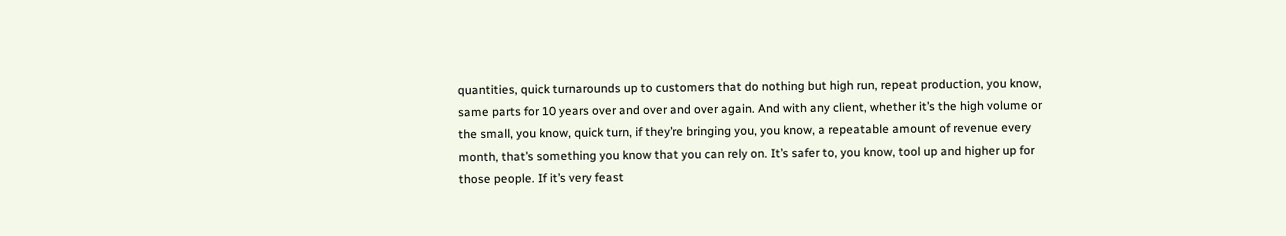quantities, quick turnarounds up to customers that do nothing but high run, repeat production, you know, same parts for 10 years over and over and over again. And with any client, whether it’s the high volume or the small, you know, quick turn, if they’re bringing you, you know, a repeatable amount of revenue every month, that’s something you know that you can rely on. It’s safer to, you know, tool up and higher up for those people. If it’s very feast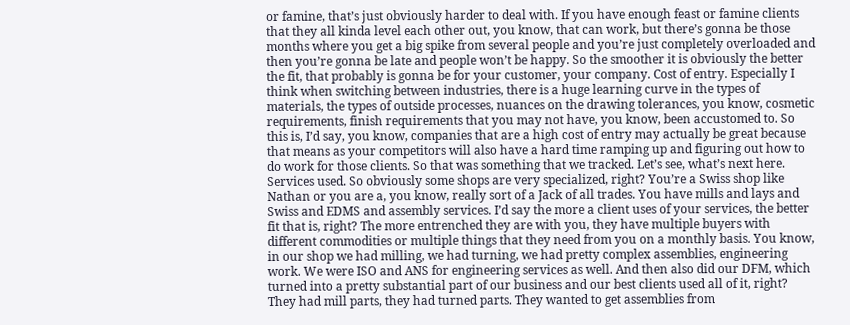or famine, that’s just obviously harder to deal with. If you have enough feast or famine clients that they all kinda level each other out, you know, that can work, but there’s gonna be those months where you get a big spike from several people and you’re just completely overloaded and then you’re gonna be late and people won’t be happy. So the smoother it is obviously the better the fit, that probably is gonna be for your customer, your company. Cost of entry. Especially I think when switching between industries, there is a huge learning curve in the types of materials, the types of outside processes, nuances on the drawing tolerances, you know, cosmetic requirements, finish requirements that you may not have, you know, been accustomed to. So this is, I’d say, you know, companies that are a high cost of entry may actually be great because that means as your competitors will also have a hard time ramping up and figuring out how to do work for those clients. So that was something that we tracked. Let’s see, what’s next here. Services used. So obviously some shops are very specialized, right? You’re a Swiss shop like Nathan or you are a, you know, really sort of a Jack of all trades. You have mills and lays and Swiss and EDMS and assembly services. I’d say the more a client uses of your services, the better fit that is, right? The more entrenched they are with you, they have multiple buyers with different commodities or multiple things that they need from you on a monthly basis. You know, in our shop we had milling, we had turning, we had pretty complex assemblies, engineering work. We were ISO and ANS for engineering services as well. And then also did our DFM, which turned into a pretty substantial part of our business and our best clients used all of it, right? They had mill parts, they had turned parts. They wanted to get assemblies from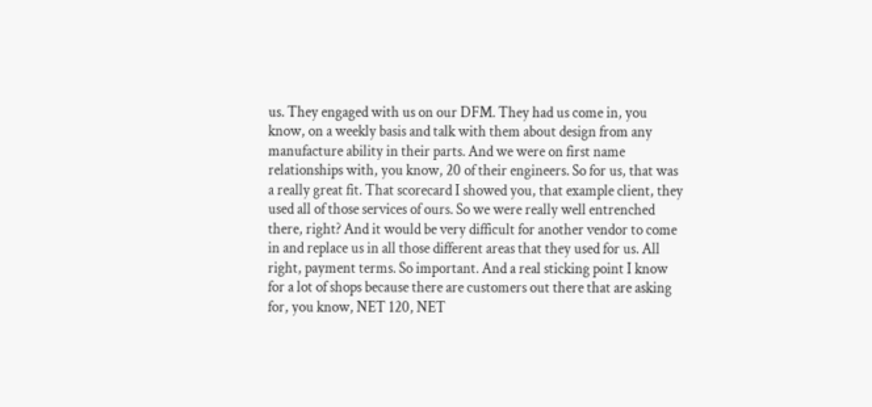us. They engaged with us on our DFM. They had us come in, you know, on a weekly basis and talk with them about design from any manufacture ability in their parts. And we were on first name relationships with, you know, 20 of their engineers. So for us, that was a really great fit. That scorecard I showed you, that example client, they used all of those services of ours. So we were really well entrenched there, right? And it would be very difficult for another vendor to come in and replace us in all those different areas that they used for us. All right, payment terms. So important. And a real sticking point I know for a lot of shops because there are customers out there that are asking for, you know, NET 120, NET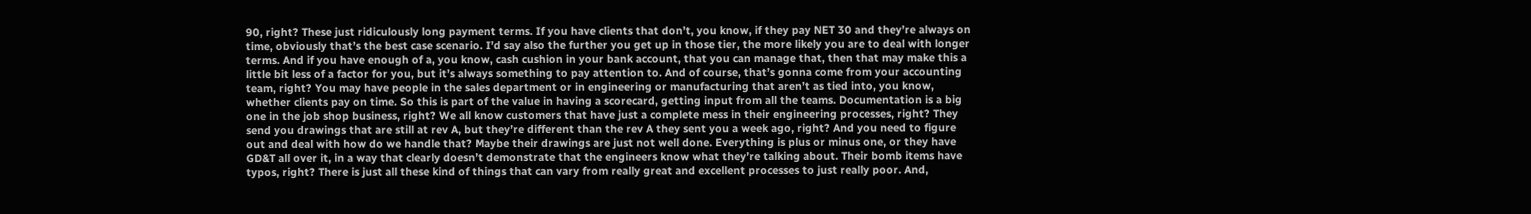90, right? These just ridiculously long payment terms. If you have clients that don’t, you know, if they pay NET 30 and they’re always on time, obviously that’s the best case scenario. I’d say also the further you get up in those tier, the more likely you are to deal with longer terms. And if you have enough of a, you know, cash cushion in your bank account, that you can manage that, then that may make this a little bit less of a factor for you, but it’s always something to pay attention to. And of course, that’s gonna come from your accounting team, right? You may have people in the sales department or in engineering or manufacturing that aren’t as tied into, you know, whether clients pay on time. So this is part of the value in having a scorecard, getting input from all the teams. Documentation is a big one in the job shop business, right? We all know customers that have just a complete mess in their engineering processes, right? They send you drawings that are still at rev A, but they’re different than the rev A they sent you a week ago, right? And you need to figure out and deal with how do we handle that? Maybe their drawings are just not well done. Everything is plus or minus one, or they have GD&T all over it, in a way that clearly doesn’t demonstrate that the engineers know what they’re talking about. Their bomb items have typos, right? There is just all these kind of things that can vary from really great and excellent processes to just really poor. And,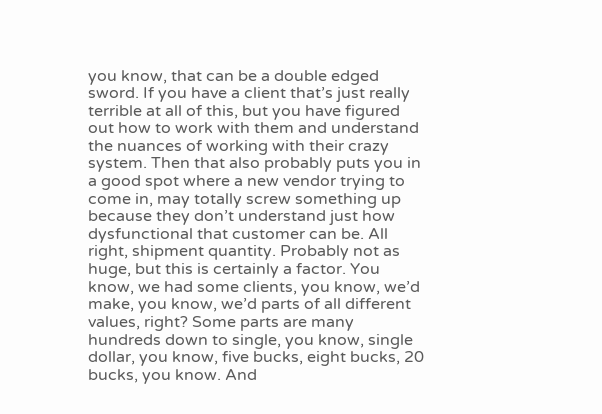you know, that can be a double edged sword. If you have a client that’s just really terrible at all of this, but you have figured out how to work with them and understand the nuances of working with their crazy system. Then that also probably puts you in a good spot where a new vendor trying to come in, may totally screw something up because they don’t understand just how dysfunctional that customer can be. All right, shipment quantity. Probably not as huge, but this is certainly a factor. You know, we had some clients, you know, we’d make, you know, we’d parts of all different values, right? Some parts are many hundreds down to single, you know, single dollar, you know, five bucks, eight bucks, 20 bucks, you know. And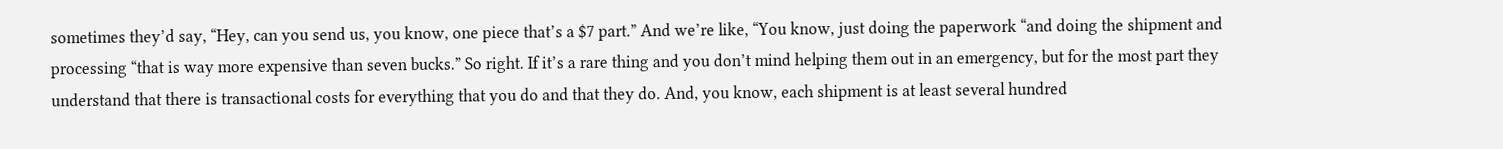sometimes they’d say, “Hey, can you send us, you know, one piece that’s a $7 part.” And we’re like, “You know, just doing the paperwork “and doing the shipment and processing “that is way more expensive than seven bucks.” So right. If it’s a rare thing and you don’t mind helping them out in an emergency, but for the most part they understand that there is transactional costs for everything that you do and that they do. And, you know, each shipment is at least several hundred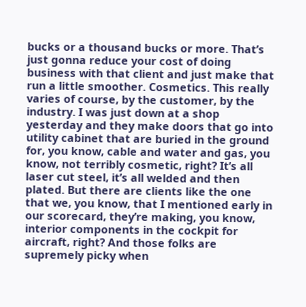bucks or a thousand bucks or more. That’s just gonna reduce your cost of doing business with that client and just make that run a little smoother. Cosmetics. This really varies of course, by the customer, by the industry. I was just down at a shop yesterday and they make doors that go into utility cabinet that are buried in the ground for, you know, cable and water and gas, you know, not terribly cosmetic, right? It’s all laser cut steel, it’s all welded and then plated. But there are clients like the one that we, you know, that I mentioned early in our scorecard, they’re making, you know, interior components in the cockpit for aircraft, right? And those folks are supremely picky when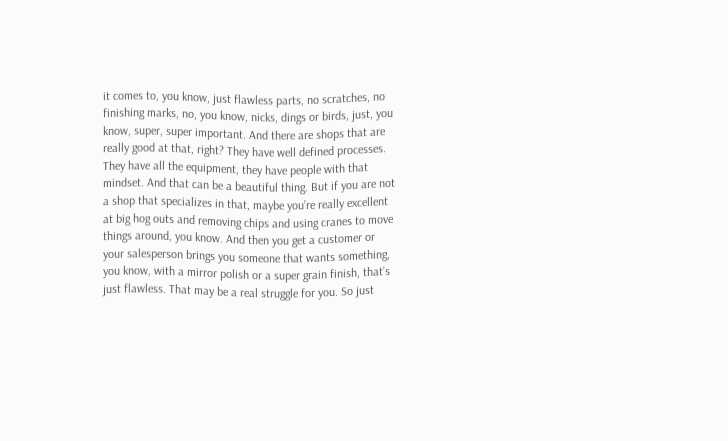it comes to, you know, just flawless parts, no scratches, no finishing marks, no, you know, nicks, dings or birds, just, you know, super, super important. And there are shops that are really good at that, right? They have well defined processes. They have all the equipment, they have people with that mindset. And that can be a beautiful thing. But if you are not a shop that specializes in that, maybe you’re really excellent at big hog outs and removing chips and using cranes to move things around, you know. And then you get a customer or your salesperson brings you someone that wants something, you know, with a mirror polish or a super grain finish, that’s just flawless. That may be a real struggle for you. So just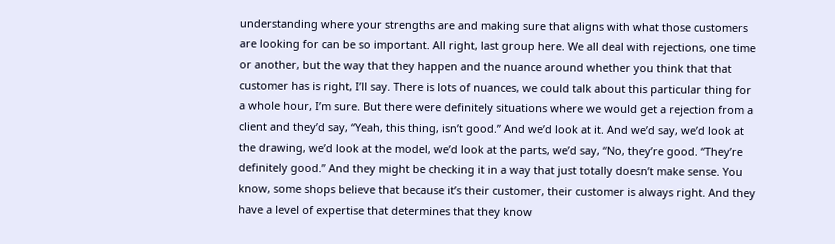understanding where your strengths are and making sure that aligns with what those customers are looking for can be so important. All right, last group here. We all deal with rejections, one time or another, but the way that they happen and the nuance around whether you think that that customer has is right, I’ll say. There is lots of nuances, we could talk about this particular thing for a whole hour, I’m sure. But there were definitely situations where we would get a rejection from a client and they’d say, “Yeah, this thing, isn’t good.” And we’d look at it. And we’d say, we’d look at the drawing, we’d look at the model, we’d look at the parts, we’d say, “No, they’re good. “They’re definitely good.” And they might be checking it in a way that just totally doesn’t make sense. You know, some shops believe that because it’s their customer, their customer is always right. And they have a level of expertise that determines that they know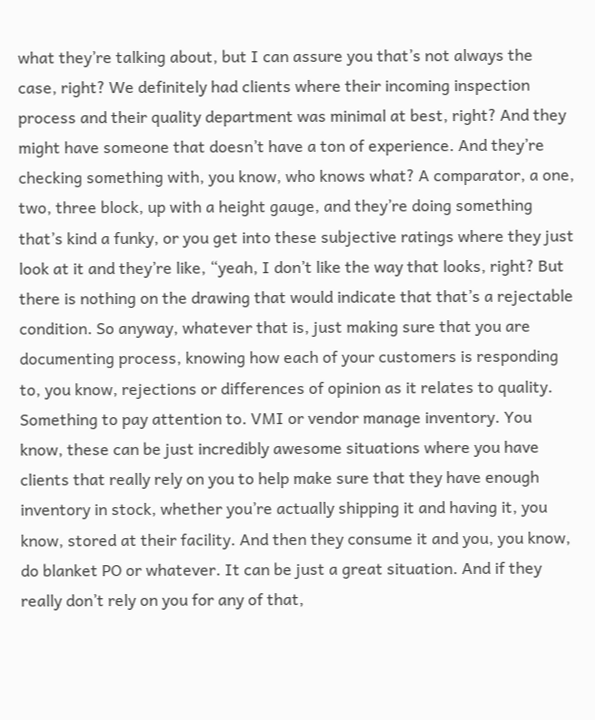what they’re talking about, but I can assure you that’s not always the case, right? We definitely had clients where their incoming inspection process and their quality department was minimal at best, right? And they might have someone that doesn’t have a ton of experience. And they’re checking something with, you know, who knows what? A comparator, a one, two, three block, up with a height gauge, and they’re doing something that’s kind a funky, or you get into these subjective ratings where they just look at it and they’re like, “yeah, I don’t like the way that looks, right? But there is nothing on the drawing that would indicate that that’s a rejectable condition. So anyway, whatever that is, just making sure that you are documenting process, knowing how each of your customers is responding to, you know, rejections or differences of opinion as it relates to quality. Something to pay attention to. VMI or vendor manage inventory. You know, these can be just incredibly awesome situations where you have clients that really rely on you to help make sure that they have enough inventory in stock, whether you’re actually shipping it and having it, you know, stored at their facility. And then they consume it and you, you know, do blanket PO or whatever. It can be just a great situation. And if they really don’t rely on you for any of that,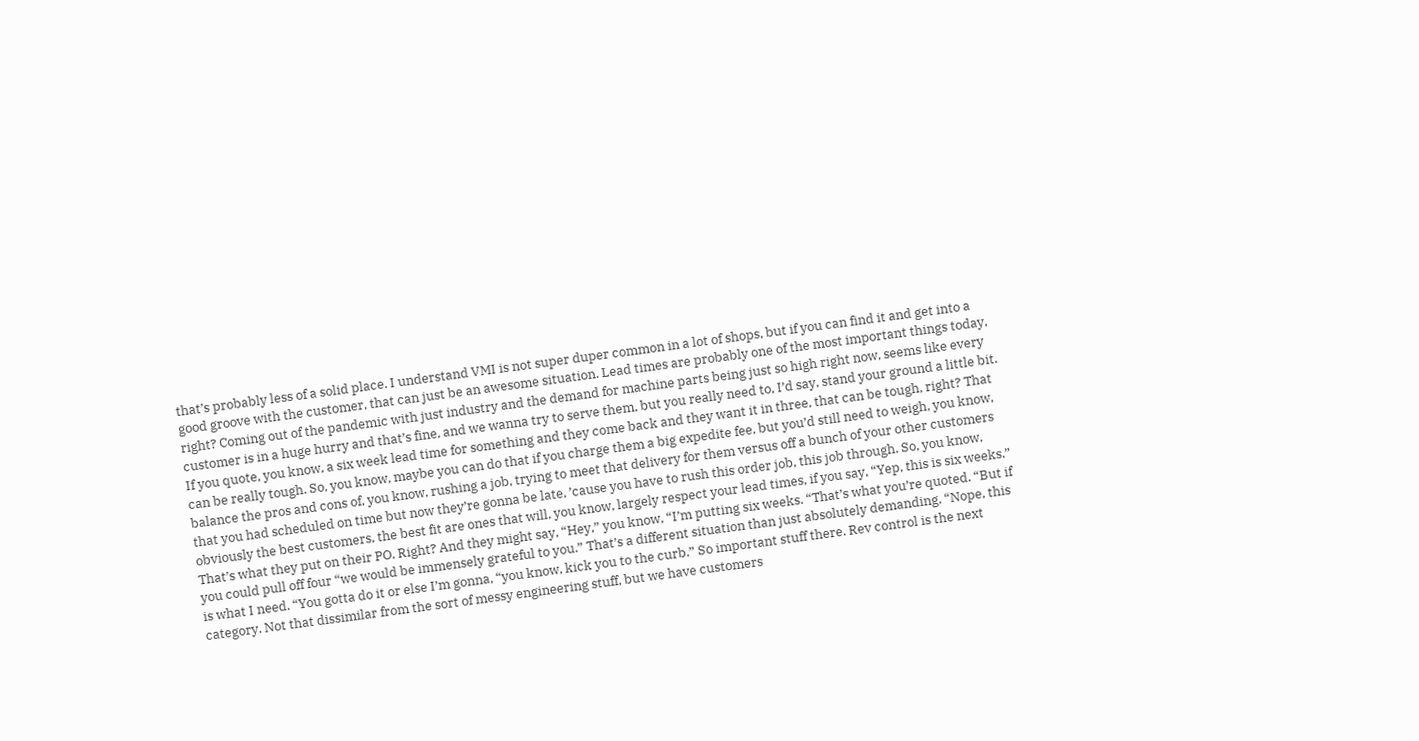that’s probably less of a solid place. I understand VMI is not super duper common in a lot of shops, but if you can find it and get into a good groove with the customer, that can just be an awesome situation. Lead times are probably one of the most important things today, right? Coming out of the pandemic with just industry and the demand for machine parts being just so high right now, seems like every customer is in a huge hurry and that’s fine, and we wanna try to serve them, but you really need to, I’d say, stand your ground a little bit. If you quote, you know, a six week lead time for something and they come back and they want it in three, that can be tough, right? That can be really tough. So, you know, maybe you can do that if you charge them a big expedite fee, but you’d still need to weigh, you know, balance the pros and cons of, you know, rushing a job, trying to meet that delivery for them versus off a bunch of your other customers that you had scheduled on time but now they’re gonna be late, ’cause you have to rush this order job, this job through. So, you know, obviously the best customers, the best fit are ones that will, you know, largely respect your lead times, if you say, “Yep, this is six weeks.” That’s what they put on their PO. Right? And they might say, “Hey,” you know, “I’m putting six weeks. “That’s what you’re quoted. “But if you could pull off four “we would be immensely grateful to you.” That’s a different situation than just absolutely demanding. “Nope, this is what I need. “You gotta do it or else I’m gonna, “you know, kick you to the curb.” So important stuff there. Rev control is the next category. Not that dissimilar from the sort of messy engineering stuff, but we have customers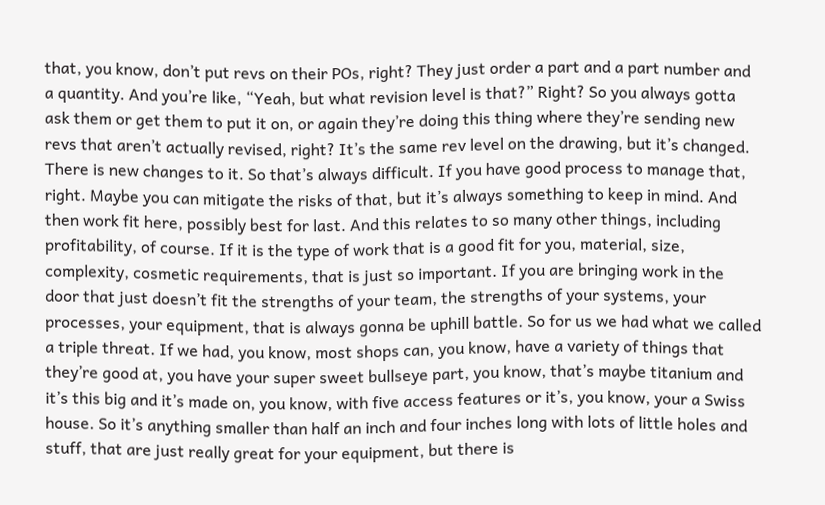that, you know, don’t put revs on their POs, right? They just order a part and a part number and a quantity. And you’re like, “Yeah, but what revision level is that?” Right? So you always gotta ask them or get them to put it on, or again they’re doing this thing where they’re sending new revs that aren’t actually revised, right? It’s the same rev level on the drawing, but it’s changed. There is new changes to it. So that’s always difficult. If you have good process to manage that, right. Maybe you can mitigate the risks of that, but it’s always something to keep in mind. And then work fit here, possibly best for last. And this relates to so many other things, including profitability, of course. If it is the type of work that is a good fit for you, material, size, complexity, cosmetic requirements, that is just so important. If you are bringing work in the door that just doesn’t fit the strengths of your team, the strengths of your systems, your processes, your equipment, that is always gonna be uphill battle. So for us we had what we called a triple threat. If we had, you know, most shops can, you know, have a variety of things that they’re good at, you have your super sweet bullseye part, you know, that’s maybe titanium and it’s this big and it’s made on, you know, with five access features or it’s, you know, your a Swiss house. So it’s anything smaller than half an inch and four inches long with lots of little holes and stuff, that are just really great for your equipment, but there is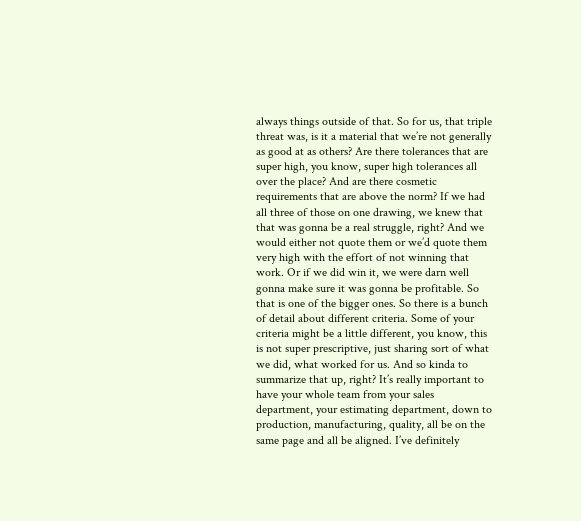always things outside of that. So for us, that triple threat was, is it a material that we’re not generally as good at as others? Are there tolerances that are super high, you know, super high tolerances all over the place? And are there cosmetic requirements that are above the norm? If we had all three of those on one drawing, we knew that that was gonna be a real struggle, right? And we would either not quote them or we’d quote them very high with the effort of not winning that work. Or if we did win it, we were darn well gonna make sure it was gonna be profitable. So that is one of the bigger ones. So there is a bunch of detail about different criteria. Some of your criteria might be a little different, you know, this is not super prescriptive, just sharing sort of what we did, what worked for us. And so kinda to summarize that up, right? It’s really important to have your whole team from your sales department, your estimating department, down to production, manufacturing, quality, all be on the same page and all be aligned. I’ve definitely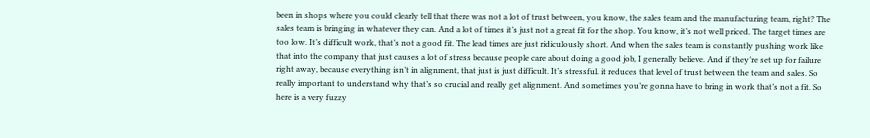been in shops where you could clearly tell that there was not a lot of trust between, you know, the sales team and the manufacturing team, right? The sales team is bringing in whatever they can. And a lot of times it’s just not a great fit for the shop. You know, it’s not well priced. The target times are too low. It’s difficult work, that’s not a good fit. The lead times are just ridiculously short. And when the sales team is constantly pushing work like that into the company that just causes a lot of stress because people care about doing a good job, I generally believe. And if they’re set up for failure right away, because everything isn’t in alignment, that just is just difficult. It’s stressful. it reduces that level of trust between the team and sales. So really important to understand why that’s so crucial and really get alignment. And sometimes you’re gonna have to bring in work that’s not a fit. So here is a very fuzzy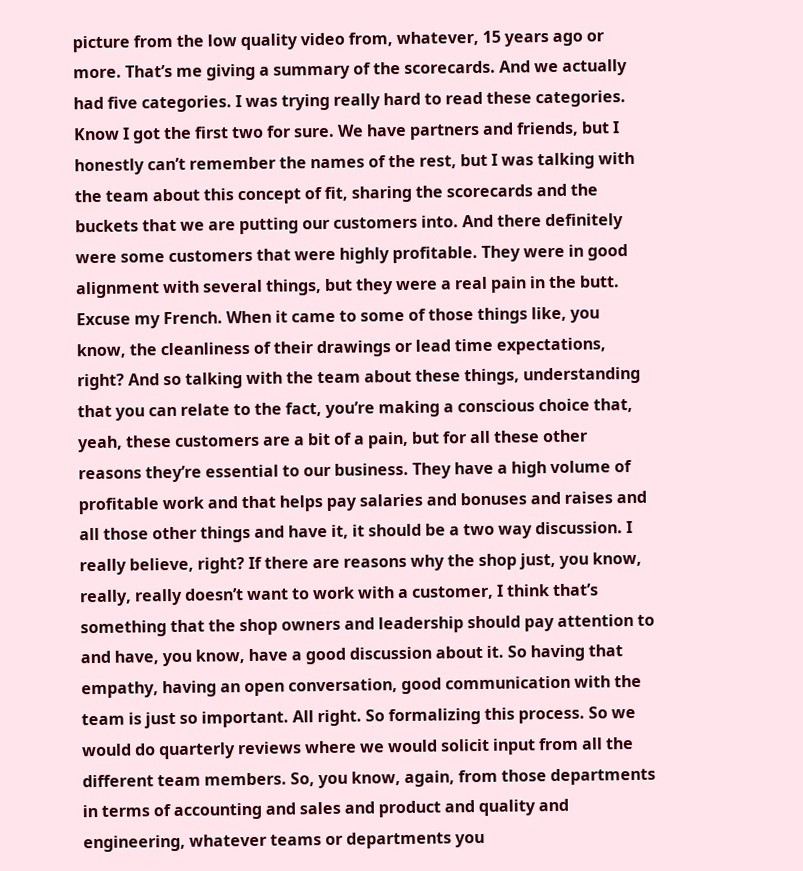picture from the low quality video from, whatever, 15 years ago or more. That’s me giving a summary of the scorecards. And we actually had five categories. I was trying really hard to read these categories. Know I got the first two for sure. We have partners and friends, but I honestly can’t remember the names of the rest, but I was talking with the team about this concept of fit, sharing the scorecards and the buckets that we are putting our customers into. And there definitely were some customers that were highly profitable. They were in good alignment with several things, but they were a real pain in the butt. Excuse my French. When it came to some of those things like, you know, the cleanliness of their drawings or lead time expectations, right? And so talking with the team about these things, understanding that you can relate to the fact, you’re making a conscious choice that, yeah, these customers are a bit of a pain, but for all these other reasons they’re essential to our business. They have a high volume of profitable work and that helps pay salaries and bonuses and raises and all those other things and have it, it should be a two way discussion. I really believe, right? If there are reasons why the shop just, you know, really, really doesn’t want to work with a customer, I think that’s something that the shop owners and leadership should pay attention to and have, you know, have a good discussion about it. So having that empathy, having an open conversation, good communication with the team is just so important. All right. So formalizing this process. So we would do quarterly reviews where we would solicit input from all the different team members. So, you know, again, from those departments in terms of accounting and sales and product and quality and engineering, whatever teams or departments you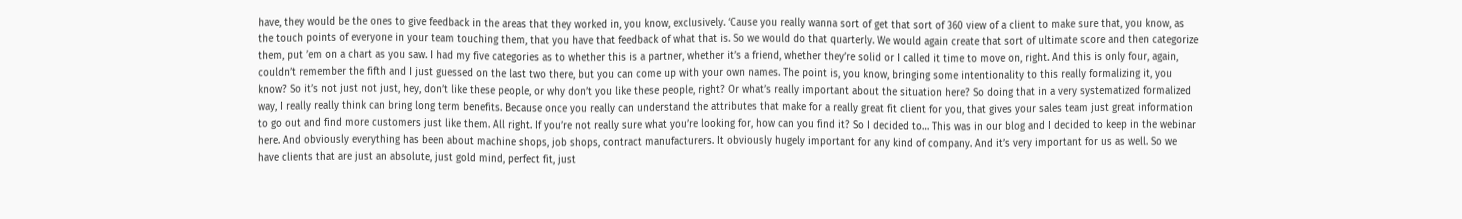have, they would be the ones to give feedback in the areas that they worked in, you know, exclusively. ‘Cause you really wanna sort of get that sort of 360 view of a client to make sure that, you know, as the touch points of everyone in your team touching them, that you have that feedback of what that is. So we would do that quarterly. We would again create that sort of ultimate score and then categorize them, put ’em on a chart as you saw. I had my five categories as to whether this is a partner, whether it’s a friend, whether they’re solid or I called it time to move on, right. And this is only four, again, couldn’t remember the fifth and I just guessed on the last two there, but you can come up with your own names. The point is, you know, bringing some intentionality to this really formalizing it, you know? So it’s not just not just, hey, don’t like these people, or why don’t you like these people, right? Or what’s really important about the situation here? So doing that in a very systematized formalized way, I really really think can bring long term benefits. Because once you really can understand the attributes that make for a really great fit client for you, that gives your sales team just great information to go out and find more customers just like them. All right. If you’re not really sure what you’re looking for, how can you find it? So I decided to… This was in our blog and I decided to keep in the webinar here. And obviously everything has been about machine shops, job shops, contract manufacturers. It obviously hugely important for any kind of company. And it’s very important for us as well. So we have clients that are just an absolute, just gold mind, perfect fit, just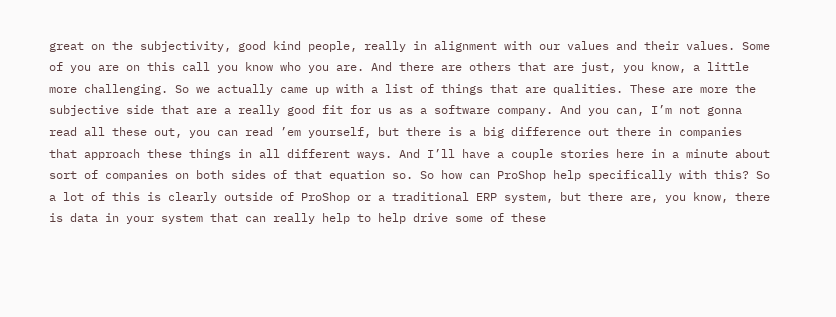great on the subjectivity, good kind people, really in alignment with our values and their values. Some of you are on this call you know who you are. And there are others that are just, you know, a little more challenging. So we actually came up with a list of things that are qualities. These are more the subjective side that are a really good fit for us as a software company. And you can, I’m not gonna read all these out, you can read ’em yourself, but there is a big difference out there in companies that approach these things in all different ways. And I’ll have a couple stories here in a minute about sort of companies on both sides of that equation so. So how can ProShop help specifically with this? So a lot of this is clearly outside of ProShop or a traditional ERP system, but there are, you know, there is data in your system that can really help to help drive some of these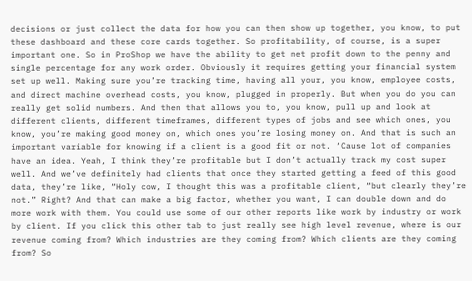decisions or just collect the data for how you can then show up together, you know, to put these dashboard and these core cards together. So profitability, of course, is a super important one. So in ProShop we have the ability to get net profit down to the penny and single percentage for any work order. Obviously it requires getting your financial system set up well. Making sure you’re tracking time, having all your, you know, employee costs, and direct machine overhead costs, you know, plugged in properly. But when you do you can really get solid numbers. And then that allows you to, you know, pull up and look at different clients, different timeframes, different types of jobs and see which ones, you know, you’re making good money on, which ones you’re losing money on. And that is such an important variable for knowing if a client is a good fit or not. ‘Cause lot of companies have an idea. Yeah, I think they’re profitable but I don’t actually track my cost super well. And we’ve definitely had clients that once they started getting a feed of this good data, they’re like, “Holy cow, I thought this was a profitable client, “but clearly they’re not.” Right? And that can make a big factor, whether you want, I can double down and do more work with them. You could use some of our other reports like work by industry or work by client. If you click this other tab to just really see high level revenue, where is our revenue coming from? Which industries are they coming from? Which clients are they coming from? So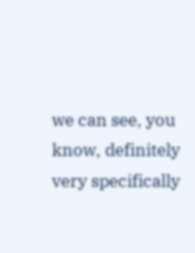we can see, you know, definitely very specifically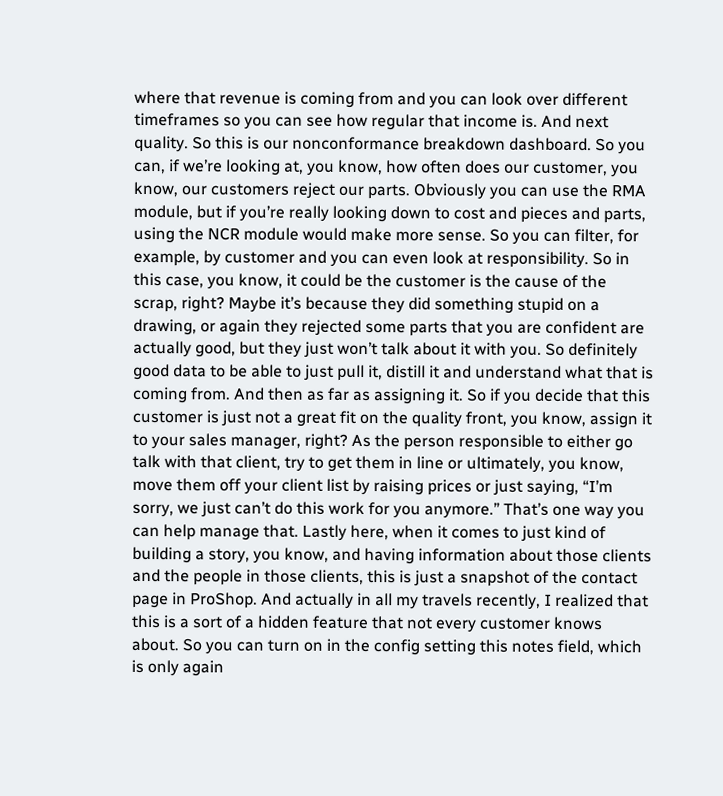where that revenue is coming from and you can look over different timeframes so you can see how regular that income is. And next quality. So this is our nonconformance breakdown dashboard. So you can, if we’re looking at, you know, how often does our customer, you know, our customers reject our parts. Obviously you can use the RMA module, but if you’re really looking down to cost and pieces and parts, using the NCR module would make more sense. So you can filter, for example, by customer and you can even look at responsibility. So in this case, you know, it could be the customer is the cause of the scrap, right? Maybe it’s because they did something stupid on a drawing, or again they rejected some parts that you are confident are actually good, but they just won’t talk about it with you. So definitely good data to be able to just pull it, distill it and understand what that is coming from. And then as far as assigning it. So if you decide that this customer is just not a great fit on the quality front, you know, assign it to your sales manager, right? As the person responsible to either go talk with that client, try to get them in line or ultimately, you know, move them off your client list by raising prices or just saying, “I’m sorry, we just can’t do this work for you anymore.” That’s one way you can help manage that. Lastly here, when it comes to just kind of building a story, you know, and having information about those clients and the people in those clients, this is just a snapshot of the contact page in ProShop. And actually in all my travels recently, I realized that this is a sort of a hidden feature that not every customer knows about. So you can turn on in the config setting this notes field, which is only again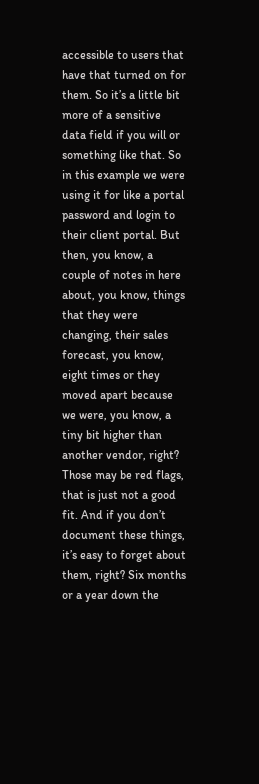accessible to users that have that turned on for them. So it’s a little bit more of a sensitive data field if you will or something like that. So in this example we were using it for like a portal password and login to their client portal. But then, you know, a couple of notes in here about, you know, things that they were changing, their sales forecast, you know, eight times or they moved apart because we were, you know, a tiny bit higher than another vendor, right? Those may be red flags, that is just not a good fit. And if you don’t document these things, it’s easy to forget about them, right? Six months or a year down the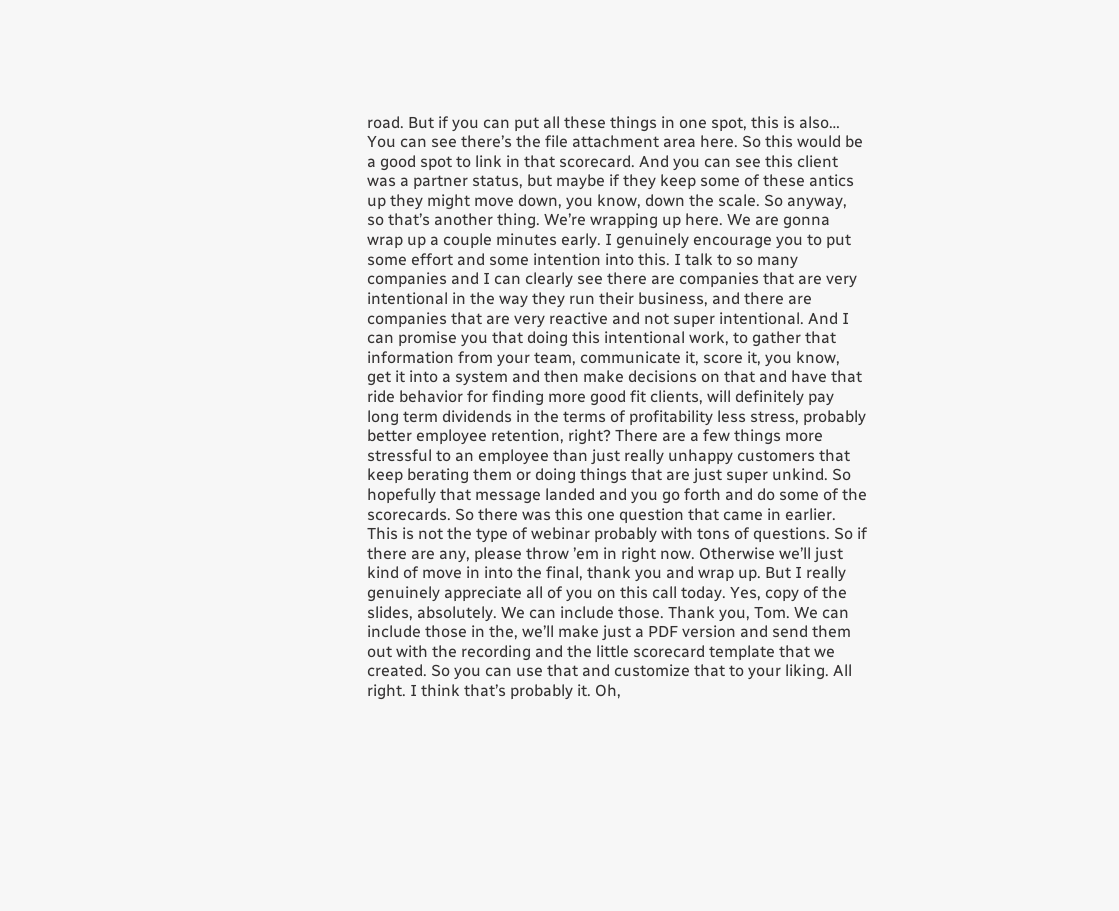road. But if you can put all these things in one spot, this is also… You can see there’s the file attachment area here. So this would be a good spot to link in that scorecard. And you can see this client was a partner status, but maybe if they keep some of these antics up they might move down, you know, down the scale. So anyway, so that’s another thing. We’re wrapping up here. We are gonna wrap up a couple minutes early. I genuinely encourage you to put some effort and some intention into this. I talk to so many companies and I can clearly see there are companies that are very intentional in the way they run their business, and there are companies that are very reactive and not super intentional. And I can promise you that doing this intentional work, to gather that information from your team, communicate it, score it, you know, get it into a system and then make decisions on that and have that ride behavior for finding more good fit clients, will definitely pay long term dividends in the terms of profitability less stress, probably better employee retention, right? There are a few things more stressful to an employee than just really unhappy customers that keep berating them or doing things that are just super unkind. So hopefully that message landed and you go forth and do some of the scorecards. So there was this one question that came in earlier. This is not the type of webinar probably with tons of questions. So if there are any, please throw ’em in right now. Otherwise we’ll just kind of move in into the final, thank you and wrap up. But I really genuinely appreciate all of you on this call today. Yes, copy of the slides, absolutely. We can include those. Thank you, Tom. We can include those in the, we’ll make just a PDF version and send them out with the recording and the little scorecard template that we created. So you can use that and customize that to your liking. All right. I think that’s probably it. Oh,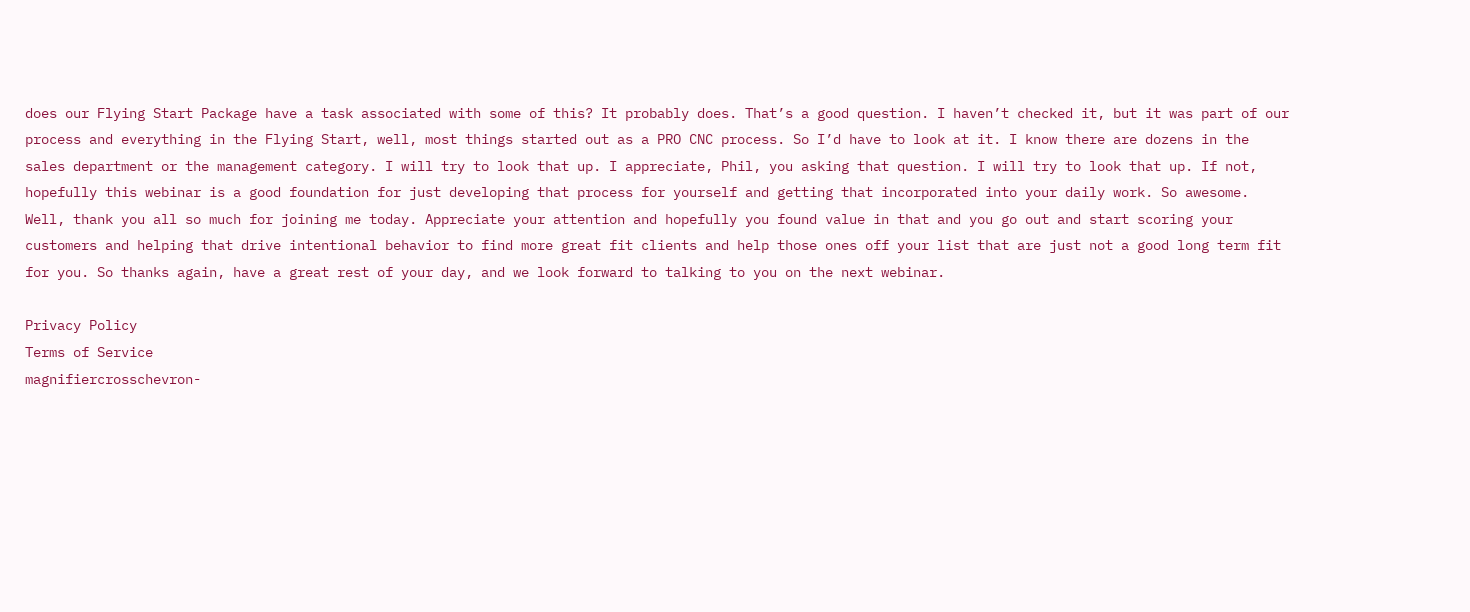does our Flying Start Package have a task associated with some of this? It probably does. That’s a good question. I haven’t checked it, but it was part of our process and everything in the Flying Start, well, most things started out as a PRO CNC process. So I’d have to look at it. I know there are dozens in the sales department or the management category. I will try to look that up. I appreciate, Phil, you asking that question. I will try to look that up. If not, hopefully this webinar is a good foundation for just developing that process for yourself and getting that incorporated into your daily work. So awesome. Well, thank you all so much for joining me today. Appreciate your attention and hopefully you found value in that and you go out and start scoring your customers and helping that drive intentional behavior to find more great fit clients and help those ones off your list that are just not a good long term fit for you. So thanks again, have a great rest of your day, and we look forward to talking to you on the next webinar.

Privacy Policy
Terms of Service
magnifiercrosschevron-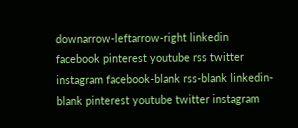downarrow-leftarrow-right linkedin facebook pinterest youtube rss twitter instagram facebook-blank rss-blank linkedin-blank pinterest youtube twitter instagram